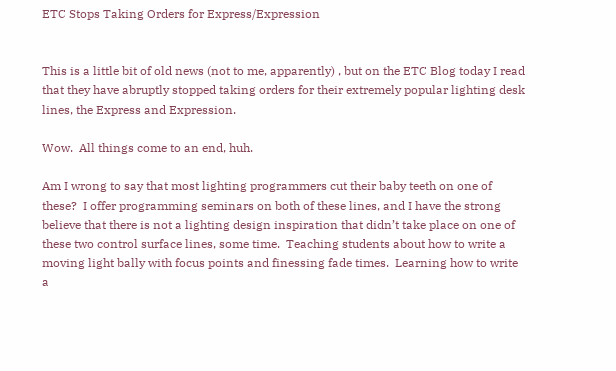ETC Stops Taking Orders for Express/Expression


This is a little bit of old news (not to me, apparently) , but on the ETC Blog today I read that they have abruptly stopped taking orders for their extremely popular lighting desk lines, the Express and Expression.

Wow.  All things come to an end, huh.

Am I wrong to say that most lighting programmers cut their baby teeth on one of these?  I offer programming seminars on both of these lines, and I have the strong believe that there is not a lighting design inspiration that didn’t take place on one of these two control surface lines, some time.  Teaching students about how to write a moving light bally with focus points and finessing fade times.  Learning how to write a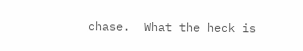chase.  What the heck is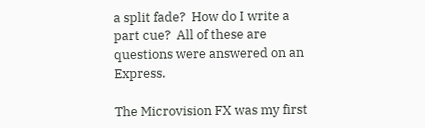a split fade?  How do I write a part cue?  All of these are questions were answered on an Express.

The Microvision FX was my first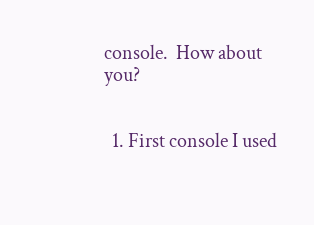console.  How about you?


  1. First console I used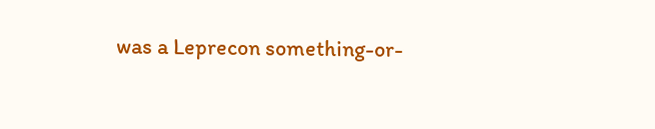was a Leprecon something-or-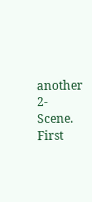another 2-Scene. First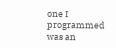one I programmed was an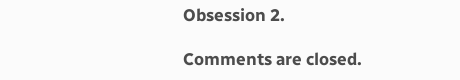Obsession 2.

Comments are closed.